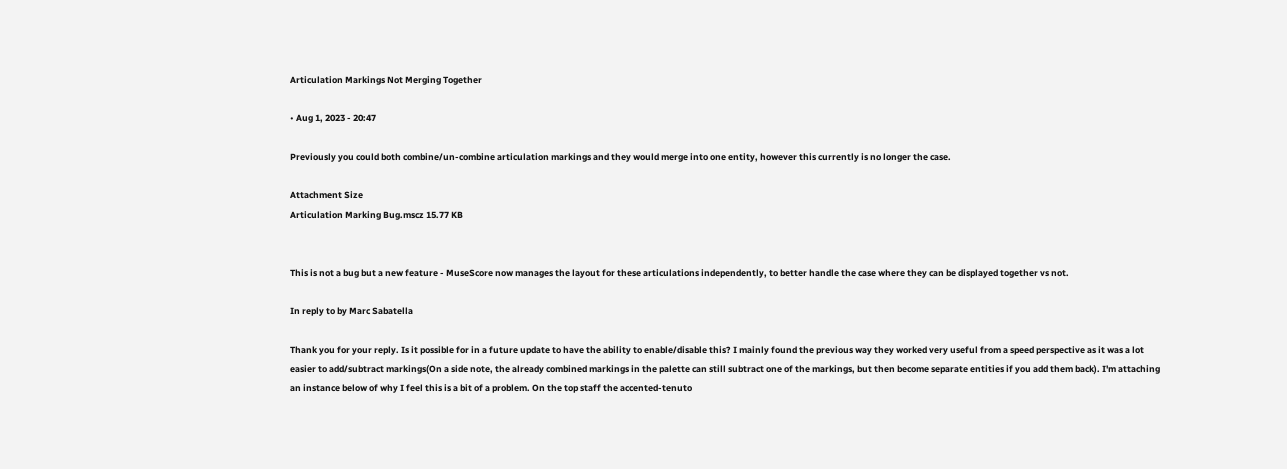Articulation Markings Not Merging Together

• Aug 1, 2023 - 20:47

Previously you could both combine/un-combine articulation markings and they would merge into one entity, however this currently is no longer the case.

Attachment Size
Articulation Marking Bug.mscz 15.77 KB


This is not a bug but a new feature - MuseScore now manages the layout for these articulations independently, to better handle the case where they can be displayed together vs not.

In reply to by Marc Sabatella

Thank you for your reply. Is it possible for in a future update to have the ability to enable/disable this? I mainly found the previous way they worked very useful from a speed perspective as it was a lot easier to add/subtract markings(On a side note, the already combined markings in the palette can still subtract one of the markings, but then become separate entities if you add them back). I'm attaching an instance below of why I feel this is a bit of a problem. On the top staff the accented-tenuto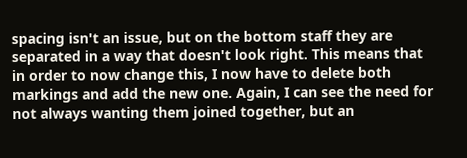spacing isn't an issue, but on the bottom staff they are separated in a way that doesn't look right. This means that in order to now change this, I now have to delete both markings and add the new one. Again, I can see the need for not always wanting them joined together, but an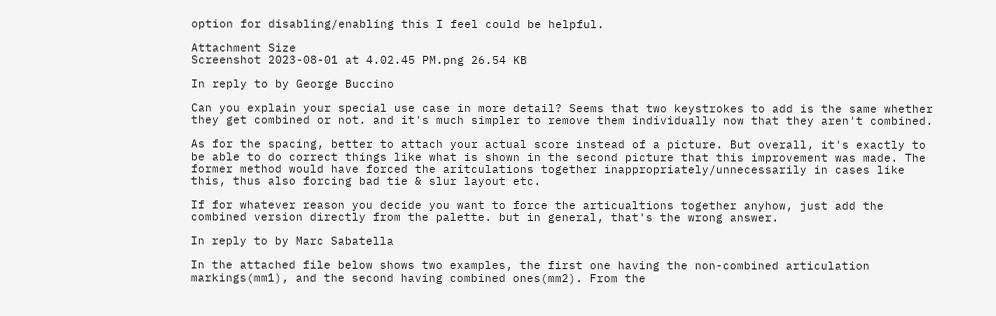option for disabling/enabling this I feel could be helpful.

Attachment Size
Screenshot 2023-08-01 at 4.02.45 PM.png 26.54 KB

In reply to by George Buccino

Can you explain your special use case in more detail? Seems that two keystrokes to add is the same whether they get combined or not. and it's much simpler to remove them individually now that they aren't combined.

As for the spacing, better to attach your actual score instead of a picture. But overall, it's exactly to be able to do correct things like what is shown in the second picture that this improvement was made. The former method would have forced the aritculations together inappropriately/unnecessarily in cases like this, thus also forcing bad tie & slur layout etc.

If for whatever reason you decide you want to force the articualtions together anyhow, just add the combined version directly from the palette. but in general, that's the wrong answer.

In reply to by Marc Sabatella

In the attached file below shows two examples, the first one having the non-combined articulation markings(mm1), and the second having combined ones(mm2). From the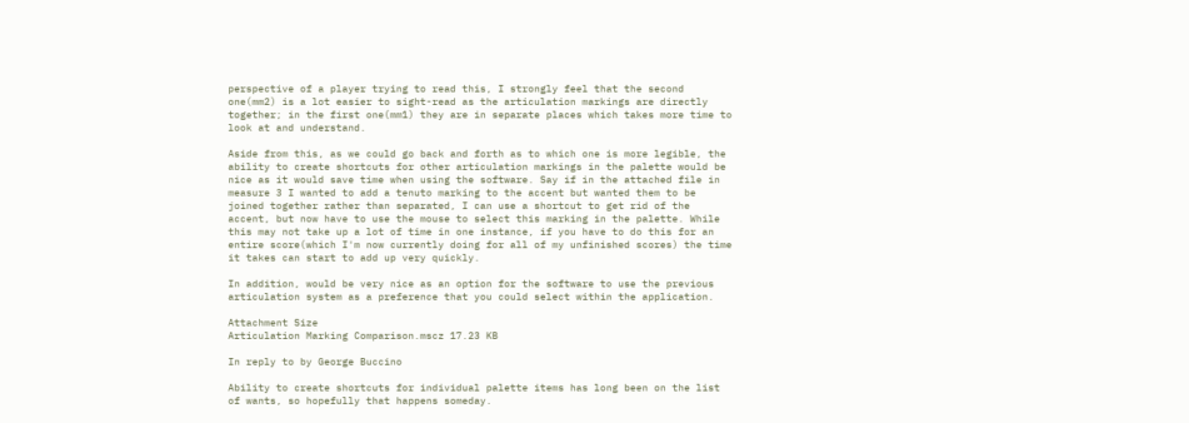perspective of a player trying to read this, I strongly feel that the second one(mm2) is a lot easier to sight-read as the articulation markings are directly together; in the first one(mm1) they are in separate places which takes more time to look at and understand.

Aside from this, as we could go back and forth as to which one is more legible, the ability to create shortcuts for other articulation markings in the palette would be nice as it would save time when using the software. Say if in the attached file in measure 3 I wanted to add a tenuto marking to the accent but wanted them to be joined together rather than separated, I can use a shortcut to get rid of the accent, but now have to use the mouse to select this marking in the palette. While this may not take up a lot of time in one instance, if you have to do this for an entire score(which I'm now currently doing for all of my unfinished scores) the time it takes can start to add up very quickly.

In addition, would be very nice as an option for the software to use the previous articulation system as a preference that you could select within the application.

Attachment Size
Articulation Marking Comparison.mscz 17.23 KB

In reply to by George Buccino

Ability to create shortcuts for individual palette items has long been on the list of wants, so hopefully that happens someday.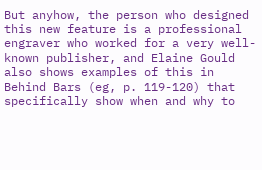But anyhow, the person who designed this new feature is a professional engraver who worked for a very well-known publisher, and Elaine Gould also shows examples of this in Behind Bars (eg, p. 119-120) that specifically show when and why to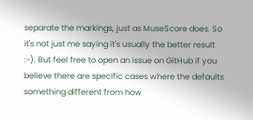separate the markings, just as MuseScore does. So it's not just me saying it's usually the better result :-). But feel free to open an issue on GitHub if you believe there are specific cases where the defaults something different from how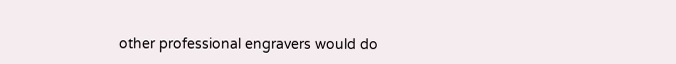other professional engravers would do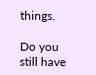things.

Do you still have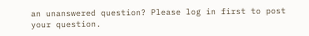an unanswered question? Please log in first to post your question.